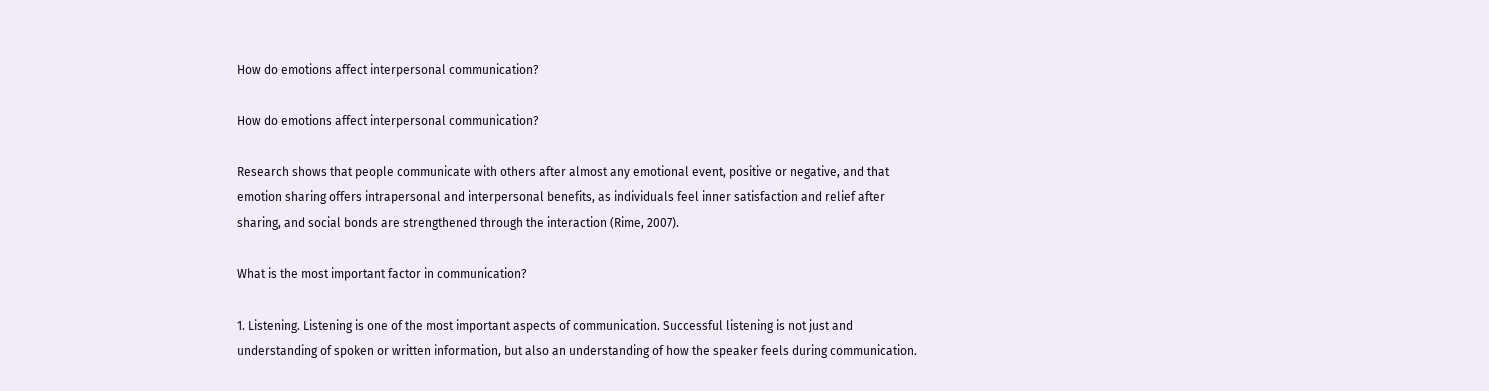How do emotions affect interpersonal communication?

How do emotions affect interpersonal communication?

Research shows that people communicate with others after almost any emotional event, positive or negative, and that emotion sharing offers intrapersonal and interpersonal benefits, as individuals feel inner satisfaction and relief after sharing, and social bonds are strengthened through the interaction (Rime, 2007).

What is the most important factor in communication?

1. Listening. Listening is one of the most important aspects of communication. Successful listening is not just and understanding of spoken or written information, but also an understanding of how the speaker feels during communication.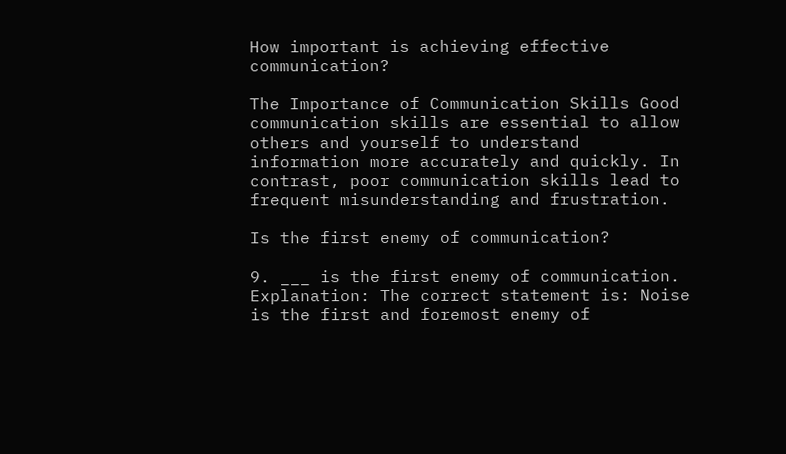How important is achieving effective communication?

The Importance of Communication Skills Good communication skills are essential to allow others and yourself to understand information more accurately and quickly. In contrast, poor communication skills lead to frequent misunderstanding and frustration.

Is the first enemy of communication?

9. ___ is the first enemy of communication. Explanation: The correct statement is: Noise is the first and foremost enemy of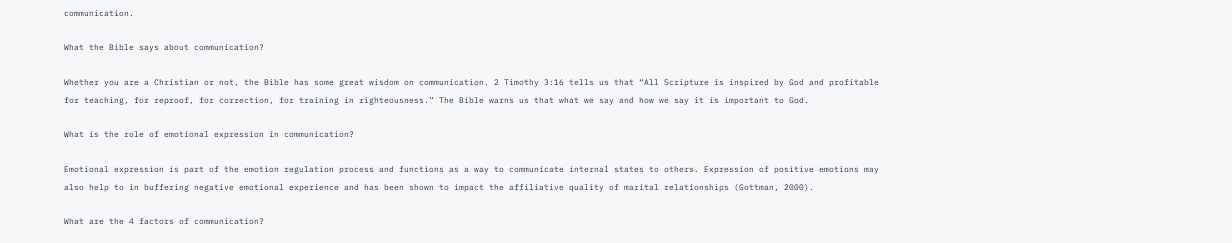communication.

What the Bible says about communication?

Whether you are a Christian or not, the Bible has some great wisdom on communication. 2 Timothy 3:16 tells us that “All Scripture is inspired by God and profitable for teaching, for reproof, for correction, for training in righteousness.” The Bible warns us that what we say and how we say it is important to God.

What is the role of emotional expression in communication?

Emotional expression is part of the emotion regulation process and functions as a way to communicate internal states to others. Expression of positive emotions may also help to in buffering negative emotional experience and has been shown to impact the affiliative quality of marital relationships (Gottman, 2000).

What are the 4 factors of communication?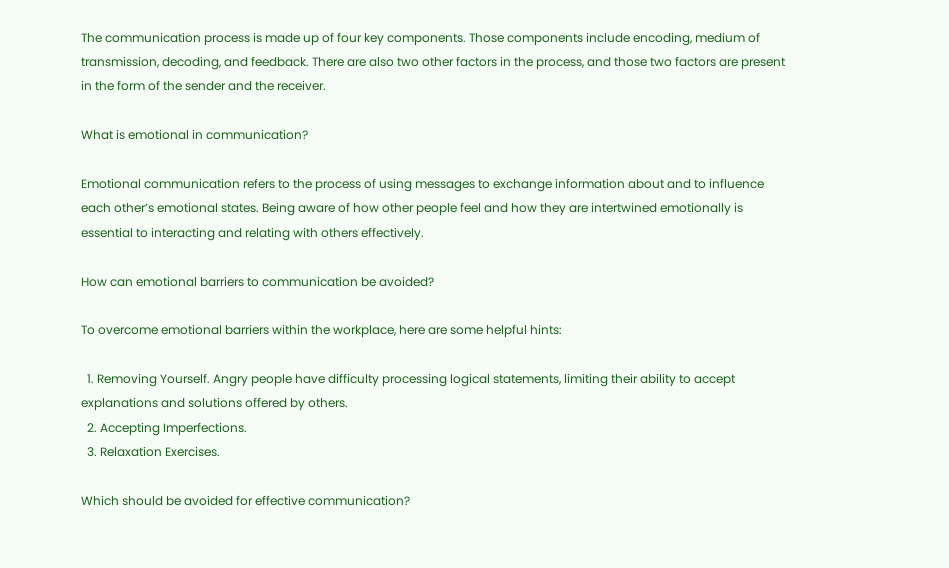The communication process is made up of four key components. Those components include encoding, medium of transmission, decoding, and feedback. There are also two other factors in the process, and those two factors are present in the form of the sender and the receiver.

What is emotional in communication?

Emotional communication refers to the process of using messages to exchange information about and to influence each other’s emotional states. Being aware of how other people feel and how they are intertwined emotionally is essential to interacting and relating with others effectively.

How can emotional barriers to communication be avoided?

To overcome emotional barriers within the workplace, here are some helpful hints:

  1. Removing Yourself. Angry people have difficulty processing logical statements, limiting their ability to accept explanations and solutions offered by others.
  2. Accepting Imperfections.
  3. Relaxation Exercises.

Which should be avoided for effective communication?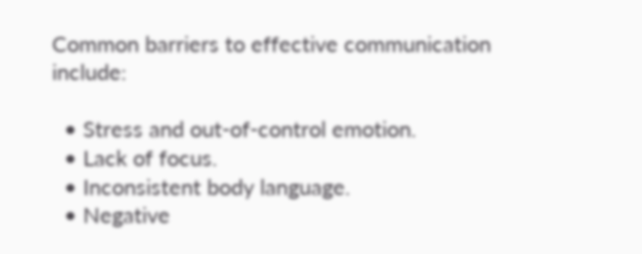Common barriers to effective communication include:

  • Stress and out-of-control emotion.
  • Lack of focus.
  • Inconsistent body language.
  • Negative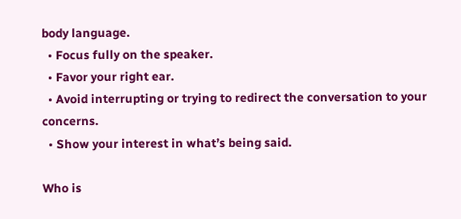body language.
  • Focus fully on the speaker.
  • Favor your right ear.
  • Avoid interrupting or trying to redirect the conversation to your concerns.
  • Show your interest in what’s being said.

Who is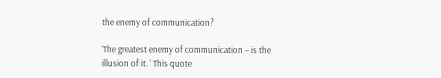the enemy of communication?

‘The greatest enemy of communication – is the illusion of it. ‘ This quote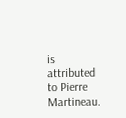is attributed to Pierre Martineau.